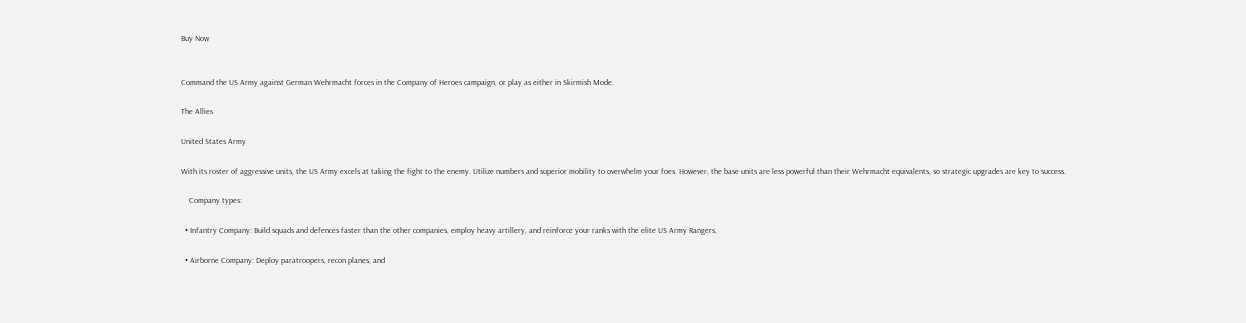Buy Now


Command the US Army against German Wehrmacht forces in the Company of Heroes campaign, or play as either in Skirmish Mode.

The Allies

United States Army

With its roster of aggressive units, the US Army excels at taking the fight to the enemy. Utilize numbers and superior mobility to overwhelm your foes. However, the base units are less powerful than their Wehrmacht equivalents, so strategic upgrades are key to success.

    Company types:

  • Infantry Company: Build squads and defences faster than the other companies, employ heavy artillery, and reinforce your ranks with the elite US Army Rangers.

  • Airborne Company: Deploy paratroopers, recon planes, and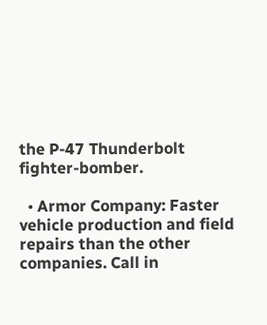the P-47 Thunderbolt fighter-bomber.

  • Armor Company: Faster vehicle production and field repairs than the other companies. Call in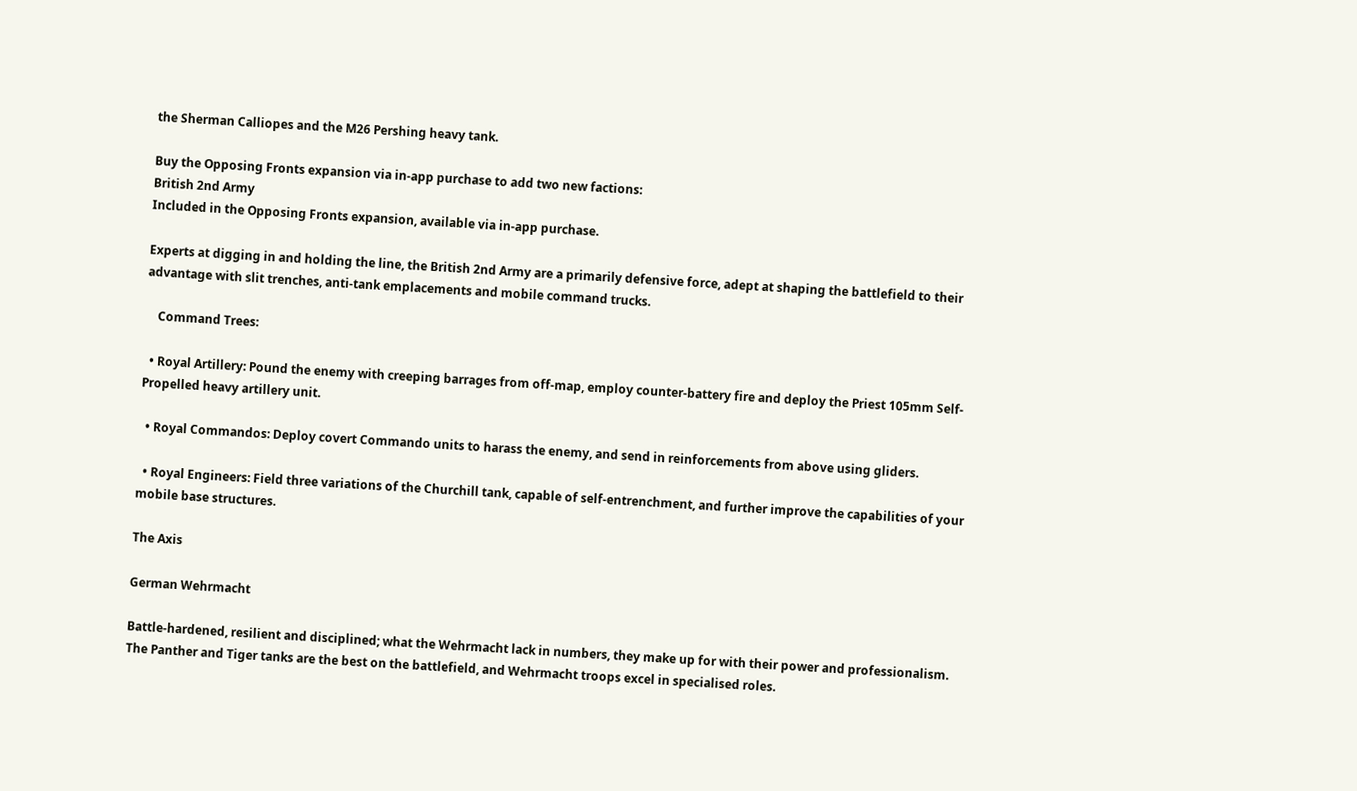the Sherman Calliopes and the M26 Pershing heavy tank.

Buy the Opposing Fronts expansion via in-app purchase to add two new factions:
British 2nd Army
Included in the Opposing Fronts expansion, available via in-app purchase.

Experts at digging in and holding the line, the British 2nd Army are a primarily defensive force, adept at shaping the battlefield to their advantage with slit trenches, anti-tank emplacements and mobile command trucks.

    Command Trees:

  • Royal Artillery: Pound the enemy with creeping barrages from off-map, employ counter-battery fire and deploy the Priest 105mm Self-Propelled heavy artillery unit.

  • Royal Commandos: Deploy covert Commando units to harass the enemy, and send in reinforcements from above using gliders.

  • Royal Engineers: Field three variations of the Churchill tank, capable of self-entrenchment, and further improve the capabilities of your mobile base structures.

The Axis

German Wehrmacht

Battle-hardened, resilient and disciplined; what the Wehrmacht lack in numbers, they make up for with their power and professionalism. The Panther and Tiger tanks are the best on the battlefield, and Wehrmacht troops excel in specialised roles.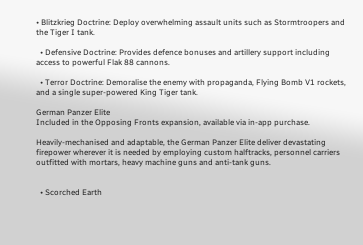• Blitzkrieg Doctrine: Deploy overwhelming assault units such as Stormtroopers and the Tiger I tank.

  • Defensive Doctrine: Provides defence bonuses and artillery support including access to powerful Flak 88 cannons.

  • Terror Doctrine: Demoralise the enemy with propaganda, Flying Bomb V1 rockets, and a single super-powered King Tiger tank.

German Panzer Elite
Included in the Opposing Fronts expansion, available via in-app purchase.

Heavily-mechanised and adaptable, the German Panzer Elite deliver devastating firepower wherever it is needed by employing custom halftracks, personnel carriers outfitted with mortars, heavy machine guns and anti-tank guns.


  • Scorched Earth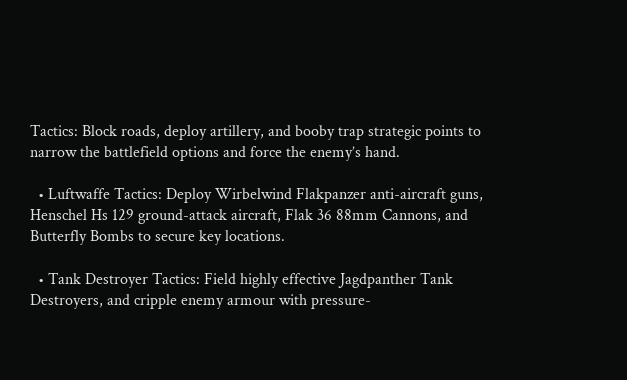Tactics: Block roads, deploy artillery, and booby trap strategic points to narrow the battlefield options and force the enemy’s hand.

  • Luftwaffe Tactics: Deploy Wirbelwind Flakpanzer anti-aircraft guns, Henschel Hs 129 ground-attack aircraft, Flak 36 88mm Cannons, and Butterfly Bombs to secure key locations.

  • Tank Destroyer Tactics: Field highly effective Jagdpanther Tank Destroyers, and cripple enemy armour with pressure-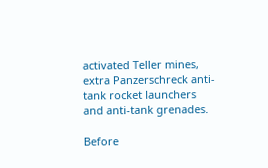activated Teller mines, extra Panzerschreck anti-tank rocket launchers and anti-tank grenades.

Before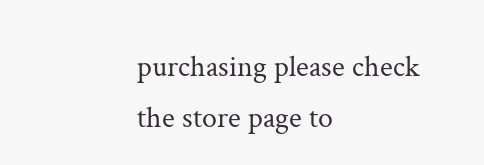purchasing please check the store page to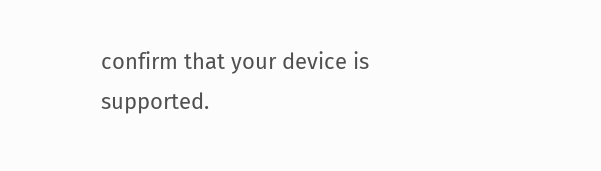confirm that your device is supported.